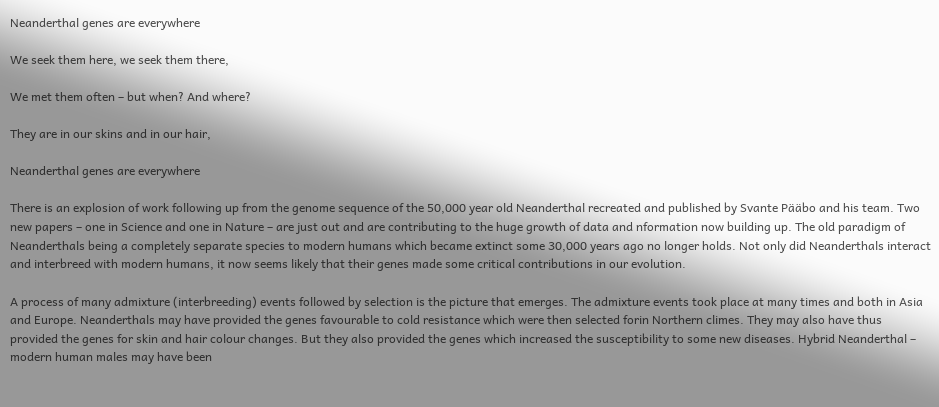Neanderthal genes are everywhere

We seek them here, we seek them there,

We met them often – but when? And where?

They are in our skins and in our hair,

Neanderthal genes are everywhere

There is an explosion of work following up from the genome sequence of the 50,000 year old Neanderthal recreated and published by Svante Pääbo and his team. Two new papers – one in Science and one in Nature – are just out and are contributing to the huge growth of data and nformation now building up. The old paradigm of Neanderthals being a completely separate species to modern humans which became extinct some 30,000 years ago no longer holds. Not only did Neanderthals interact and interbreed with modern humans, it now seems likely that their genes made some critical contributions in our evolution.

A process of many admixture (interbreeding) events followed by selection is the picture that emerges. The admixture events took place at many times and both in Asia and Europe. Neanderthals may have provided the genes favourable to cold resistance which were then selected forin Northern climes. They may also have thus provided the genes for skin and hair colour changes. But they also provided the genes which increased the susceptibility to some new diseases. Hybrid Neanderthal – modern human males may have been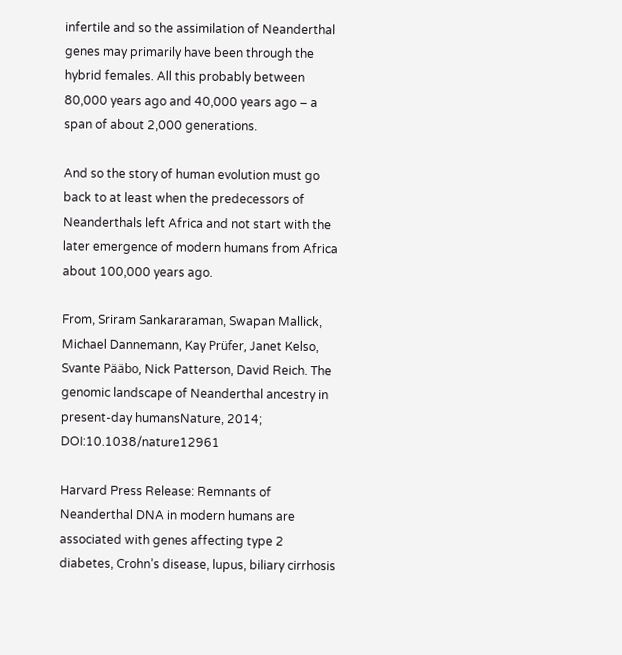infertile and so the assimilation of Neanderthal genes may primarily have been through the hybrid females. All this probably between 80,000 years ago and 40,000 years ago – a span of about 2,000 generations.

And so the story of human evolution must go back to at least when the predecessors of Neanderthals left Africa and not start with the later emergence of modern humans from Africa about 100,000 years ago.

From, Sriram Sankararaman, Swapan Mallick, Michael Dannemann, Kay Prüfer, Janet Kelso, Svante Pääbo, Nick Patterson, David Reich. The genomic landscape of Neanderthal ancestry in present-day humansNature, 2014; DOI:10.1038/nature12961

Harvard Press Release: Remnants of Neanderthal DNA in modern humans are associated with genes affecting type 2 diabetes, Crohn’s disease, lupus, biliary cirrhosis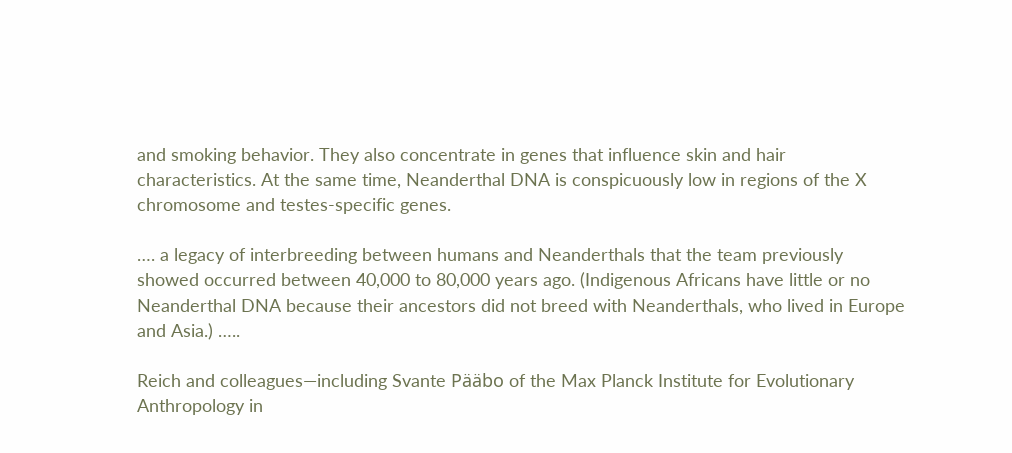and smoking behavior. They also concentrate in genes that influence skin and hair characteristics. At the same time, Neanderthal DNA is conspicuously low in regions of the X chromosome and testes-specific genes.

…. a legacy of interbreeding between humans and Neanderthals that the team previously showed occurred between 40,000 to 80,000 years ago. (Indigenous Africans have little or no Neanderthal DNA because their ancestors did not breed with Neanderthals, who lived in Europe and Asia.) …..

Reich and colleagues—including Svante Pääbo of the Max Planck Institute for Evolutionary Anthropology in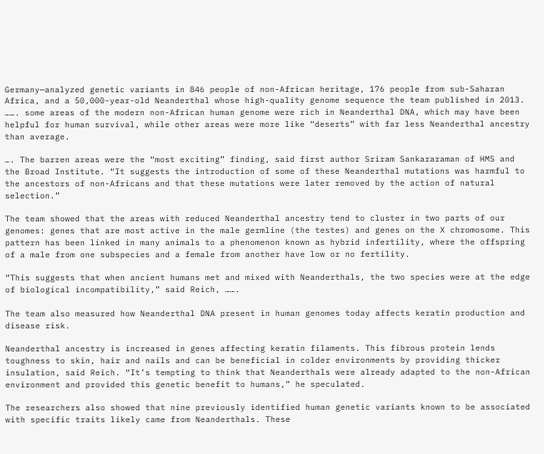Germany—analyzed genetic variants in 846 people of non-African heritage, 176 people from sub-Saharan Africa, and a 50,000-year-old Neanderthal whose high-quality genome sequence the team published in 2013. ……. some areas of the modern non-African human genome were rich in Neanderthal DNA, which may have been helpful for human survival, while other areas were more like “deserts” with far less Neanderthal ancestry than average.

…. The barren areas were the “most exciting” finding, said first author Sriram Sankararaman of HMS and the Broad Institute. “It suggests the introduction of some of these Neanderthal mutations was harmful to the ancestors of non-Africans and that these mutations were later removed by the action of natural selection.”

The team showed that the areas with reduced Neanderthal ancestry tend to cluster in two parts of our genomes: genes that are most active in the male germline (the testes) and genes on the X chromosome. This pattern has been linked in many animals to a phenomenon known as hybrid infertility, where the offspring of a male from one subspecies and a female from another have low or no fertility.

“This suggests that when ancient humans met and mixed with Neanderthals, the two species were at the edge of biological incompatibility,” said Reich, …….

The team also measured how Neanderthal DNA present in human genomes today affects keratin production and disease risk.

Neanderthal ancestry is increased in genes affecting keratin filaments. This fibrous protein lends toughness to skin, hair and nails and can be beneficial in colder environments by providing thicker insulation, said Reich. “It’s tempting to think that Neanderthals were already adapted to the non-African environment and provided this genetic benefit to humans,” he speculated.

The researchers also showed that nine previously identified human genetic variants known to be associated with specific traits likely came from Neanderthals. These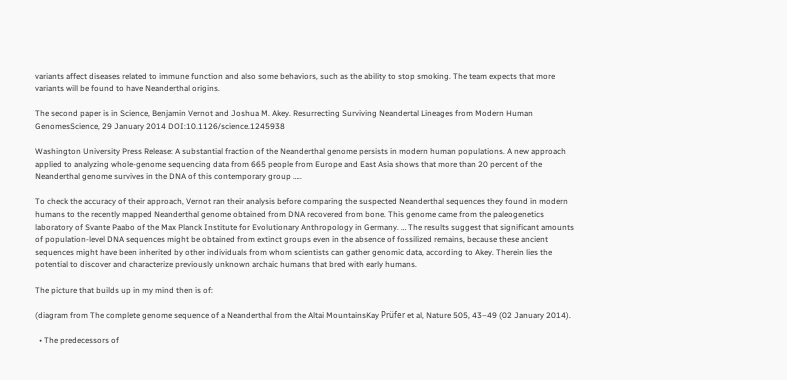variants affect diseases related to immune function and also some behaviors, such as the ability to stop smoking. The team expects that more variants will be found to have Neanderthal origins.

The second paper is in Science, Benjamin Vernot and Joshua M. Akey. Resurrecting Surviving Neandertal Lineages from Modern Human GenomesScience, 29 January 2014 DOI:10.1126/science.1245938

Washington University Press Release: A substantial fraction of the Neanderthal genome persists in modern human populations. A new approach applied to analyzing whole-genome sequencing data from 665 people from Europe and East Asia shows that more than 20 percent of the Neanderthal genome survives in the DNA of this contemporary group …..

To check the accuracy of their approach, Vernot ran their analysis before comparing the suspected Neanderthal sequences they found in modern humans to the recently mapped Neanderthal genome obtained from DNA recovered from bone. This genome came from the paleogenetics laboratory of Svante Paabo of the Max Planck Institute for Evolutionary Anthropology in Germany. … The results suggest that significant amounts of population-level DNA sequences might be obtained from extinct groups even in the absence of fossilized remains, because these ancient sequences might have been inherited by other individuals from whom scientists can gather genomic data, according to Akey. Therein lies the potential to discover and characterize previously unknown archaic humans that bred with early humans.

The picture that builds up in my mind then is of:

(diagram from The complete genome sequence of a Neanderthal from the Altai MountainsKay Prüfer et al, Nature 505, 43–49 (02 January 2014).

  • The predecessors of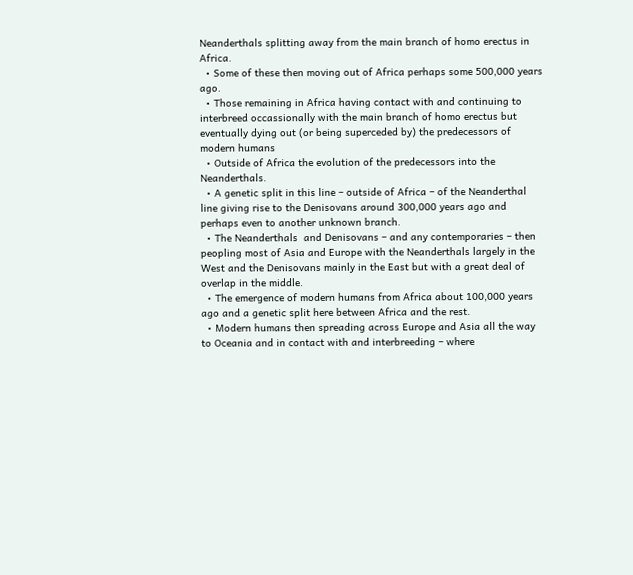Neanderthals splitting away from the main branch of homo erectus in Africa.
  • Some of these then moving out of Africa perhaps some 500,000 years ago.
  • Those remaining in Africa having contact with and continuing to interbreed occassionally with the main branch of homo erectus but eventually dying out (or being superceded by) the predecessors of modern humans
  • Outside of Africa the evolution of the predecessors into the Neanderthals.
  • A genetic split in this line – outside of Africa – of the Neanderthal line giving rise to the Denisovans around 300,000 years ago and perhaps even to another unknown branch.
  • The Neanderthals  and Denisovans – and any contemporaries – then peopling most of Asia and Europe with the Neanderthals largely in the West and the Denisovans mainly in the East but with a great deal of overlap in the middle.
  • The emergence of modern humans from Africa about 100,000 years ago and a genetic split here between Africa and the rest.
  • Modern humans then spreading across Europe and Asia all the way to Oceania and in contact with and interbreeding – where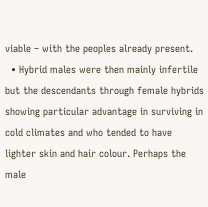viable – with the peoples already present.
  • Hybrid males were then mainly infertile but the descendants through female hybrids showing particular advantage in surviving in cold climates and who tended to have lighter skin and hair colour. Perhaps the male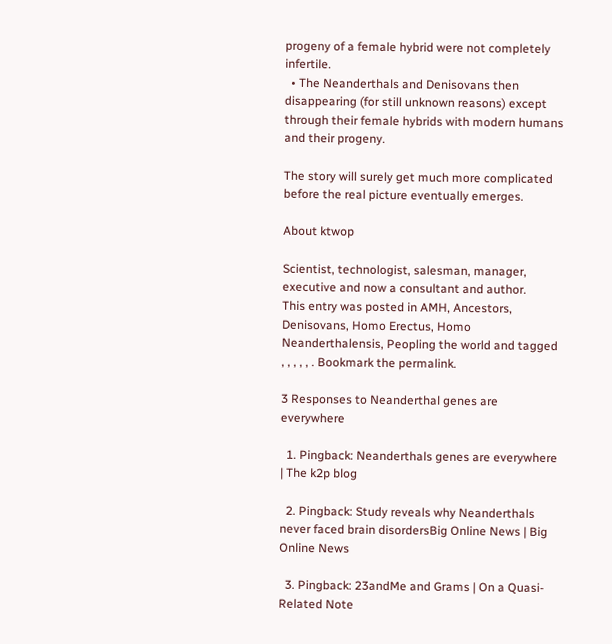progeny of a female hybrid were not completely infertile.
  • The Neanderthals and Denisovans then disappearing (for still unknown reasons) except through their female hybrids with modern humans and their progeny.

The story will surely get much more complicated before the real picture eventually emerges.

About ktwop

Scientist, technologist, salesman, manager, executive and now a consultant and author.
This entry was posted in AMH, Ancestors, Denisovans, Homo Erectus, Homo Neanderthalensis, Peopling the world and tagged , , , , , . Bookmark the permalink.

3 Responses to Neanderthal genes are everywhere

  1. Pingback: Neanderthals genes are everywhere | The k2p blog

  2. Pingback: Study reveals why Neanderthals never faced brain disordersBig Online News | Big Online News

  3. Pingback: 23andMe and Grams | On a Quasi-Related Note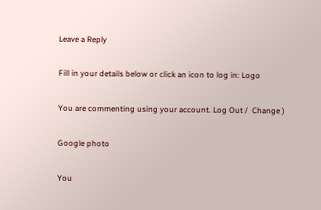Leave a Reply

Fill in your details below or click an icon to log in: Logo

You are commenting using your account. Log Out /  Change )

Google photo

You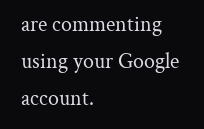are commenting using your Google account.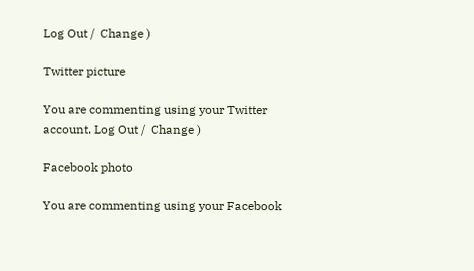Log Out /  Change )

Twitter picture

You are commenting using your Twitter account. Log Out /  Change )

Facebook photo

You are commenting using your Facebook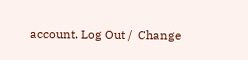account. Log Out /  Change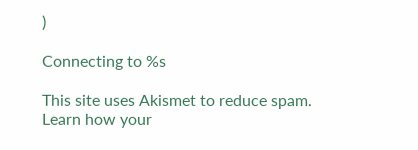)

Connecting to %s

This site uses Akismet to reduce spam. Learn how your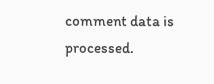comment data is processed.